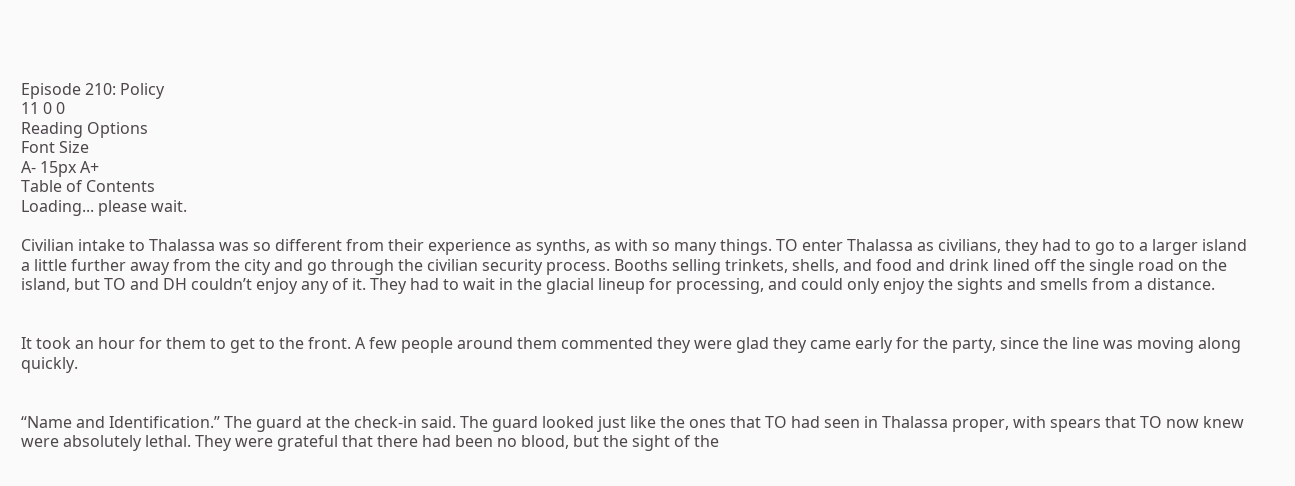Episode 210: Policy
11 0 0
Reading Options
Font Size
A- 15px A+
Table of Contents
Loading... please wait.

Civilian intake to Thalassa was so different from their experience as synths, as with so many things. TO enter Thalassa as civilians, they had to go to a larger island a little further away from the city and go through the civilian security process. Booths selling trinkets, shells, and food and drink lined off the single road on the island, but TO and DH couldn’t enjoy any of it. They had to wait in the glacial lineup for processing, and could only enjoy the sights and smells from a distance.


It took an hour for them to get to the front. A few people around them commented they were glad they came early for the party, since the line was moving along quickly.


“Name and Identification.” The guard at the check-in said. The guard looked just like the ones that TO had seen in Thalassa proper, with spears that TO now knew were absolutely lethal. They were grateful that there had been no blood, but the sight of the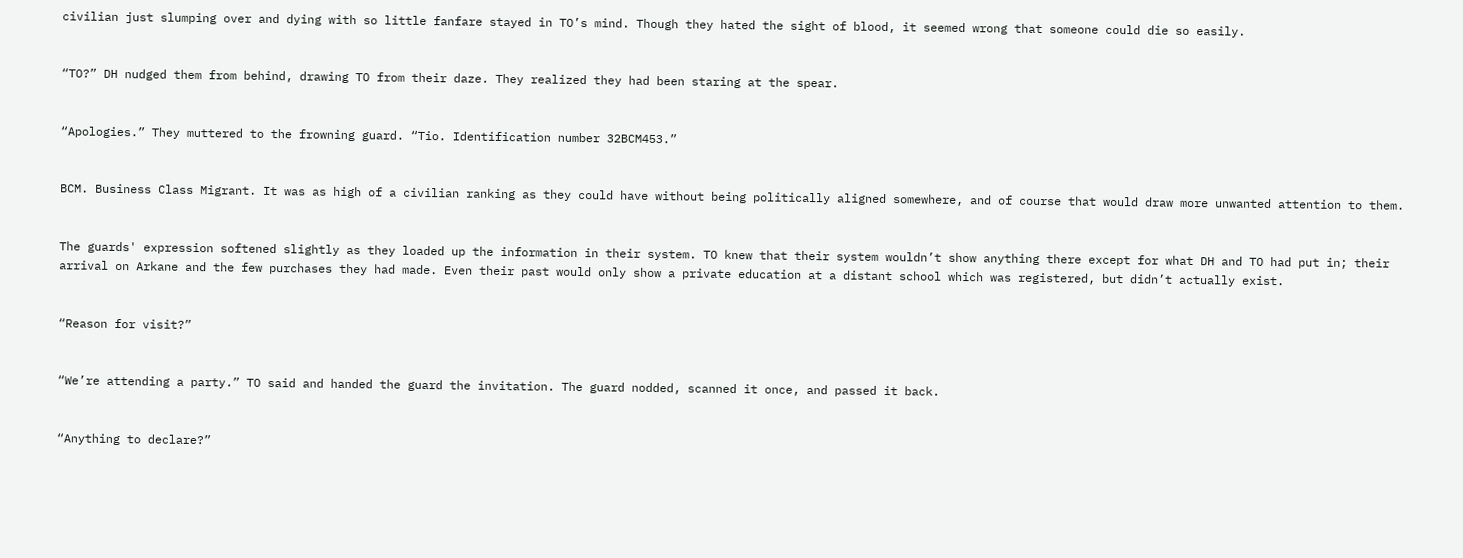civilian just slumping over and dying with so little fanfare stayed in TO’s mind. Though they hated the sight of blood, it seemed wrong that someone could die so easily.


“TO?” DH nudged them from behind, drawing TO from their daze. They realized they had been staring at the spear.


“Apologies.” They muttered to the frowning guard. “Tio. Identification number 32BCM453.”


BCM. Business Class Migrant. It was as high of a civilian ranking as they could have without being politically aligned somewhere, and of course that would draw more unwanted attention to them.


The guards' expression softened slightly as they loaded up the information in their system. TO knew that their system wouldn’t show anything there except for what DH and TO had put in; their arrival on Arkane and the few purchases they had made. Even their past would only show a private education at a distant school which was registered, but didn’t actually exist.


“Reason for visit?”


“We’re attending a party.” TO said and handed the guard the invitation. The guard nodded, scanned it once, and passed it back.


“Anything to declare?”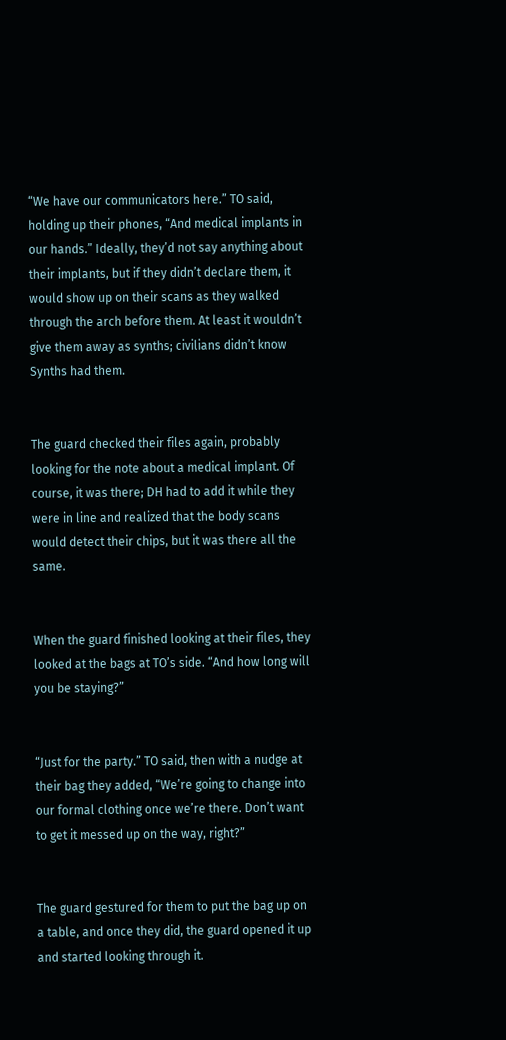“We have our communicators here.” TO said, holding up their phones, “And medical implants in our hands.” Ideally, they’d not say anything about their implants, but if they didn’t declare them, it would show up on their scans as they walked through the arch before them. At least it wouldn’t give them away as synths; civilians didn’t know Synths had them.


The guard checked their files again, probably looking for the note about a medical implant. Of course, it was there; DH had to add it while they were in line and realized that the body scans would detect their chips, but it was there all the same.


When the guard finished looking at their files, they looked at the bags at TO’s side. “And how long will you be staying?”


“Just for the party.” TO said, then with a nudge at their bag they added, “We’re going to change into our formal clothing once we’re there. Don’t want to get it messed up on the way, right?”


The guard gestured for them to put the bag up on a table, and once they did, the guard opened it up and started looking through it.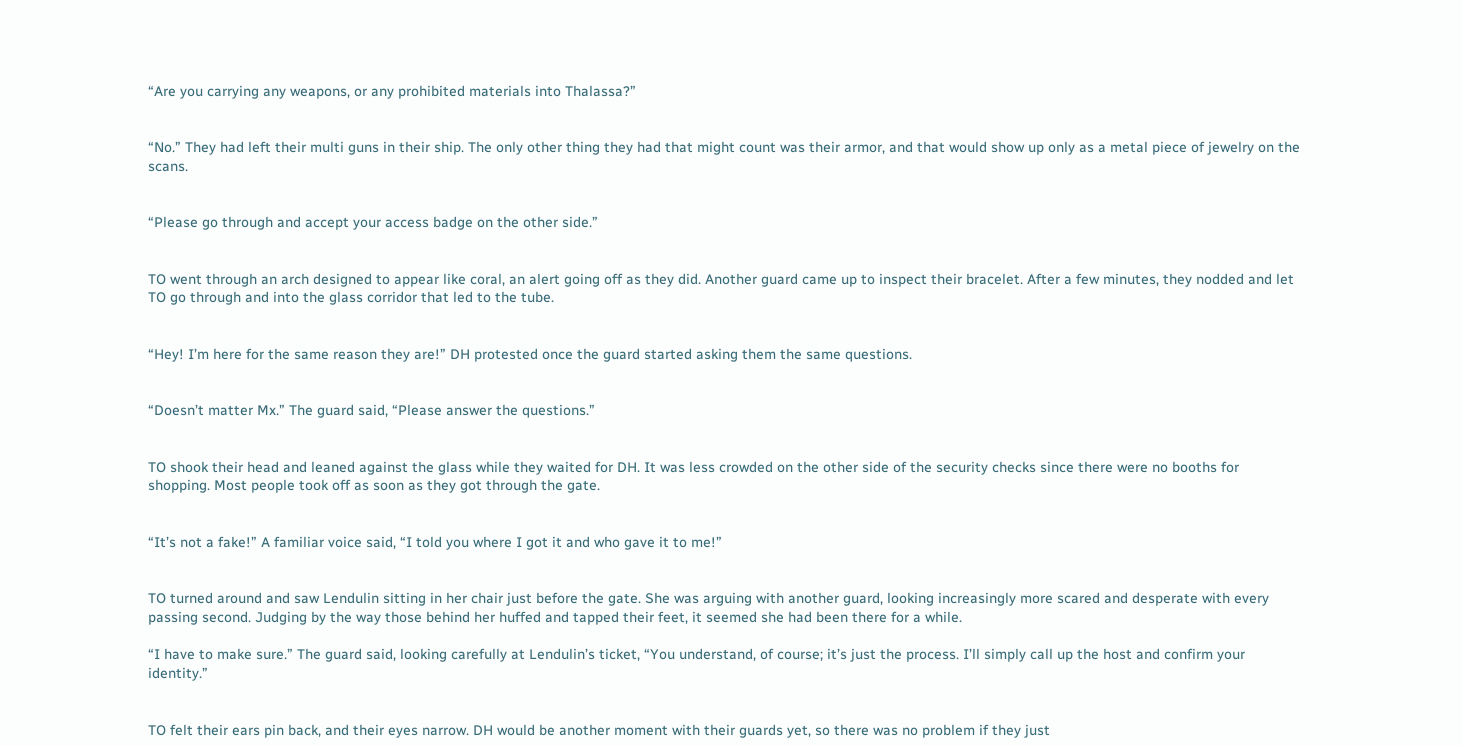“Are you carrying any weapons, or any prohibited materials into Thalassa?”


“No.” They had left their multi guns in their ship. The only other thing they had that might count was their armor, and that would show up only as a metal piece of jewelry on the scans.


“Please go through and accept your access badge on the other side.”


TO went through an arch designed to appear like coral, an alert going off as they did. Another guard came up to inspect their bracelet. After a few minutes, they nodded and let TO go through and into the glass corridor that led to the tube.


“Hey! I’m here for the same reason they are!” DH protested once the guard started asking them the same questions.


“Doesn’t matter Mx.” The guard said, “Please answer the questions.”


TO shook their head and leaned against the glass while they waited for DH. It was less crowded on the other side of the security checks since there were no booths for shopping. Most people took off as soon as they got through the gate.


“It’s not a fake!” A familiar voice said, “I told you where I got it and who gave it to me!”


TO turned around and saw Lendulin sitting in her chair just before the gate. She was arguing with another guard, looking increasingly more scared and desperate with every passing second. Judging by the way those behind her huffed and tapped their feet, it seemed she had been there for a while.

“I have to make sure.” The guard said, looking carefully at Lendulin’s ticket, “You understand, of course; it’s just the process. I’ll simply call up the host and confirm your identity.”


TO felt their ears pin back, and their eyes narrow. DH would be another moment with their guards yet, so there was no problem if they just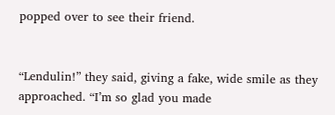popped over to see their friend.


“Lendulin!” they said, giving a fake, wide smile as they approached. “I’m so glad you made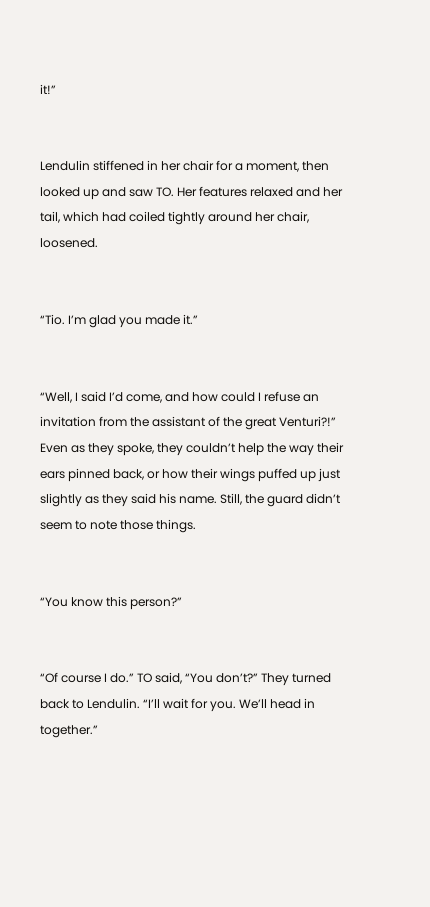it!”


Lendulin stiffened in her chair for a moment, then looked up and saw TO. Her features relaxed and her tail, which had coiled tightly around her chair, loosened.


“Tio. I’m glad you made it.”


“Well, I said I’d come, and how could I refuse an invitation from the assistant of the great Venturi?!” Even as they spoke, they couldn’t help the way their ears pinned back, or how their wings puffed up just slightly as they said his name. Still, the guard didn’t seem to note those things.


“You know this person?”


“Of course I do.” TO said, “You don’t?” They turned back to Lendulin. “I’ll wait for you. We’ll head in together.”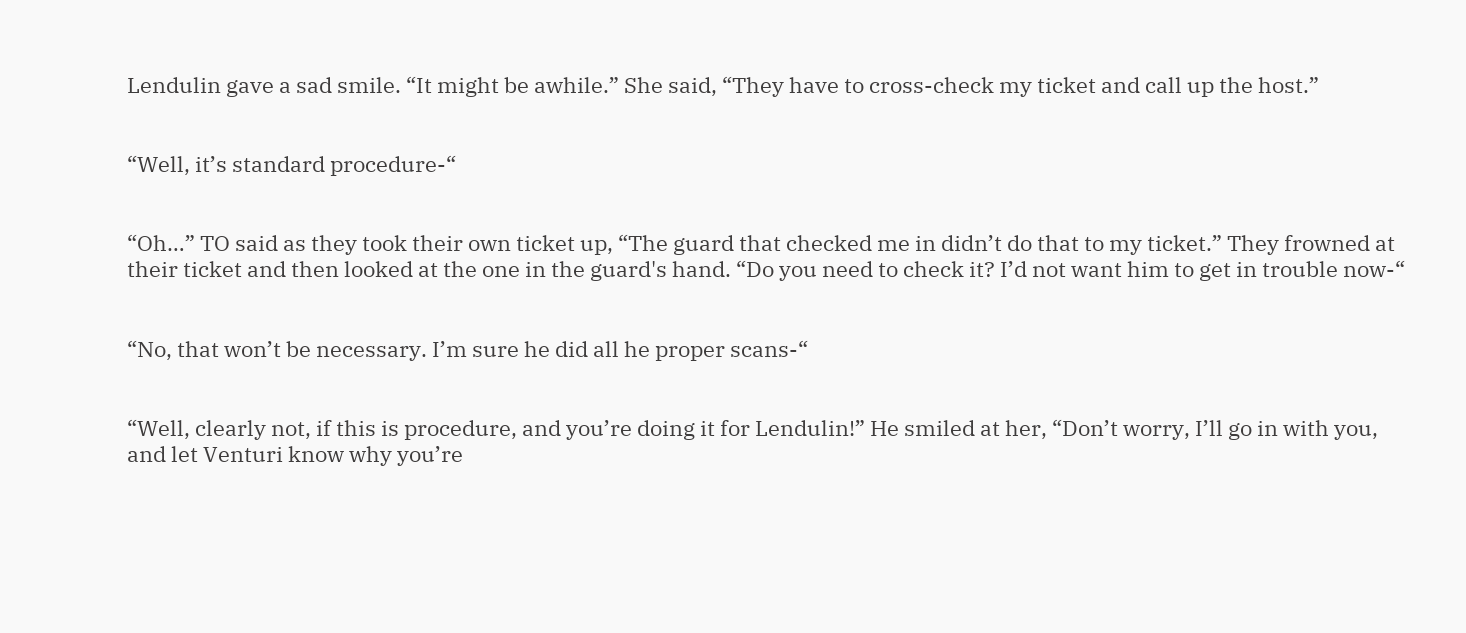Lendulin gave a sad smile. “It might be awhile.” She said, “They have to cross-check my ticket and call up the host.”


“Well, it’s standard procedure-“


“Oh…” TO said as they took their own ticket up, “The guard that checked me in didn’t do that to my ticket.” They frowned at their ticket and then looked at the one in the guard's hand. “Do you need to check it? I’d not want him to get in trouble now-“


“No, that won’t be necessary. I’m sure he did all he proper scans-“


“Well, clearly not, if this is procedure, and you’re doing it for Lendulin!” He smiled at her, “Don’t worry, I’ll go in with you, and let Venturi know why you’re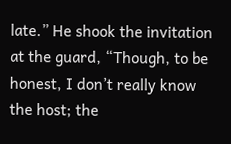late.” He shook the invitation at the guard, “Though, to be honest, I don’t really know the host; the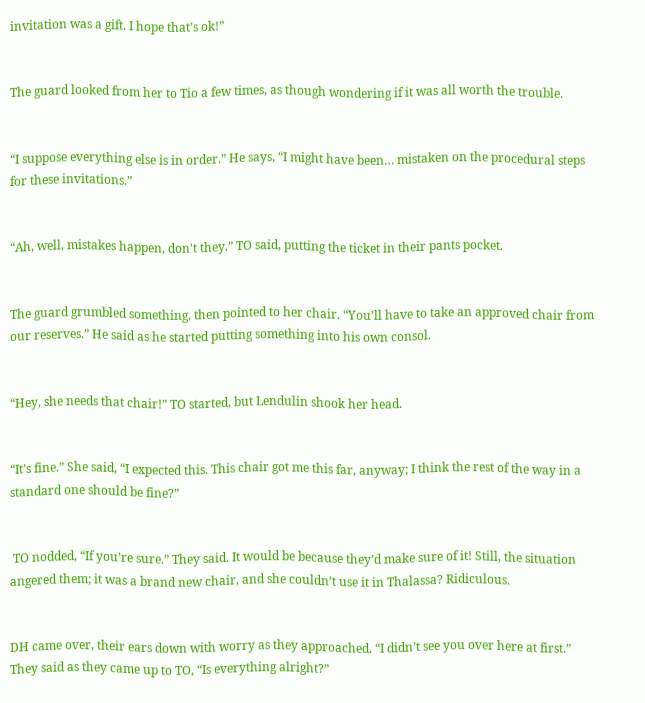invitation was a gift. I hope that’s ok!”


The guard looked from her to Tio a few times, as though wondering if it was all worth the trouble.


“I suppose everything else is in order.” He says, “I might have been… mistaken on the procedural steps for these invitations.”


“Ah, well, mistakes happen, don't they.” TO said, putting the ticket in their pants pocket.


The guard grumbled something, then pointed to her chair. “You’ll have to take an approved chair from our reserves.” He said as he started putting something into his own consol.


“Hey, she needs that chair!” TO started, but Lendulin shook her head.


“It’s fine.” She said, “I expected this. This chair got me this far, anyway; I think the rest of the way in a standard one should be fine?”


 TO nodded, “If you’re sure.” They said. It would be because they’d make sure of it! Still, the situation angered them; it was a brand new chair, and she couldn’t use it in Thalassa? Ridiculous.


DH came over, their ears down with worry as they approached. “I didn’t see you over here at first.” They said as they came up to TO, “Is everything alright?”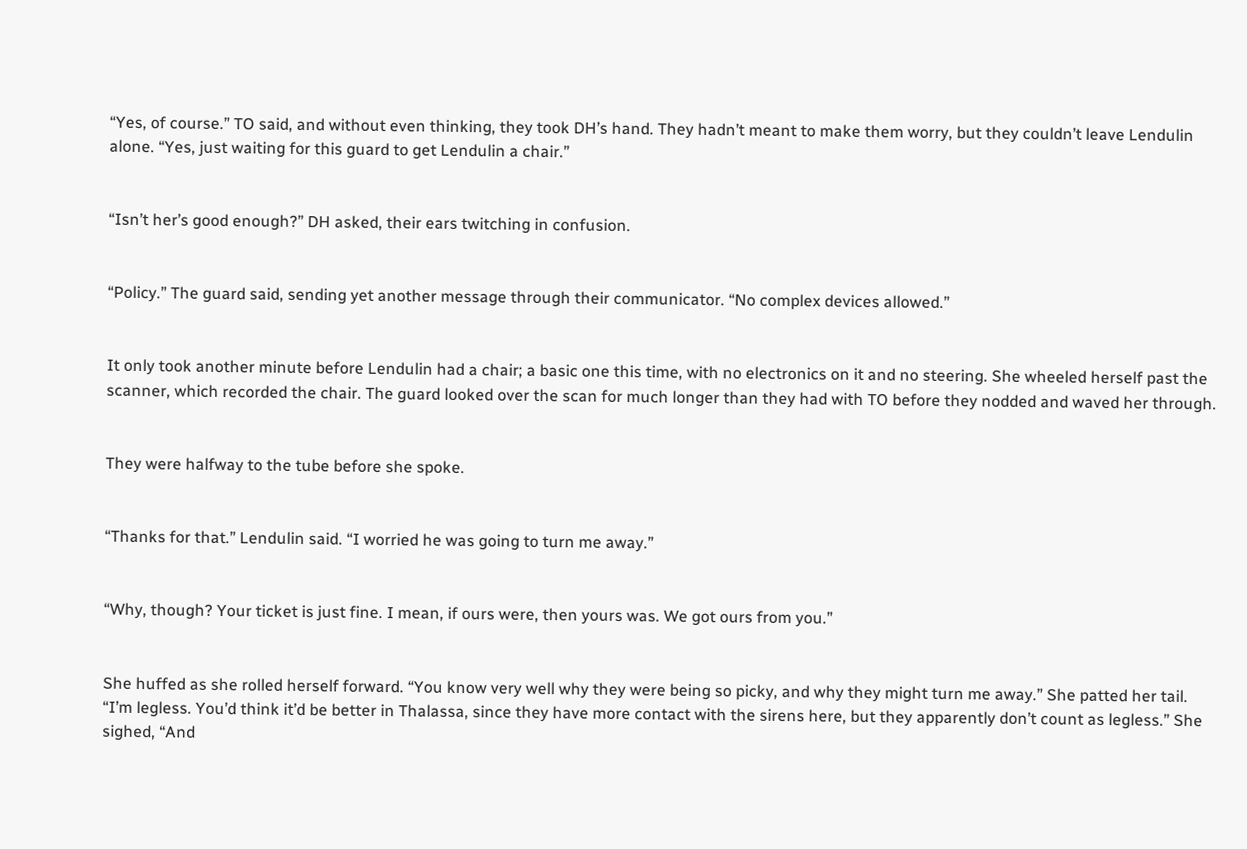“Yes, of course.” TO said, and without even thinking, they took DH’s hand. They hadn’t meant to make them worry, but they couldn’t leave Lendulin alone. “Yes, just waiting for this guard to get Lendulin a chair.”


“Isn’t her’s good enough?” DH asked, their ears twitching in confusion.


“Policy.” The guard said, sending yet another message through their communicator. “No complex devices allowed.”


It only took another minute before Lendulin had a chair; a basic one this time, with no electronics on it and no steering. She wheeled herself past the scanner, which recorded the chair. The guard looked over the scan for much longer than they had with TO before they nodded and waved her through.


They were halfway to the tube before she spoke.


“Thanks for that.” Lendulin said. “I worried he was going to turn me away.”


“Why, though? Your ticket is just fine. I mean, if ours were, then yours was. We got ours from you.”


She huffed as she rolled herself forward. “You know very well why they were being so picky, and why they might turn me away.” She patted her tail. “I’m legless. You’d think it’d be better in Thalassa, since they have more contact with the sirens here, but they apparently don’t count as legless.” She sighed, “And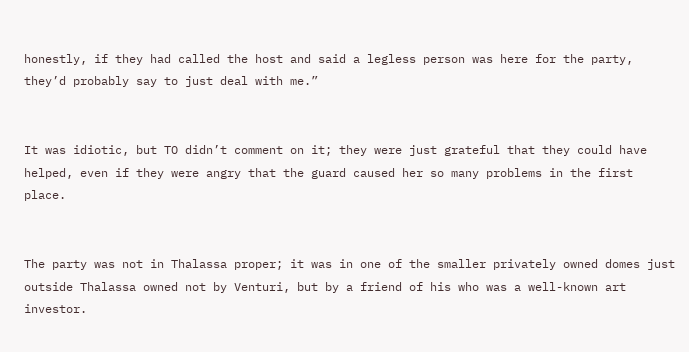honestly, if they had called the host and said a legless person was here for the party, they’d probably say to just deal with me.”


It was idiotic, but TO didn’t comment on it; they were just grateful that they could have helped, even if they were angry that the guard caused her so many problems in the first place.


The party was not in Thalassa proper; it was in one of the smaller privately owned domes just outside Thalassa owned not by Venturi, but by a friend of his who was a well-known art investor.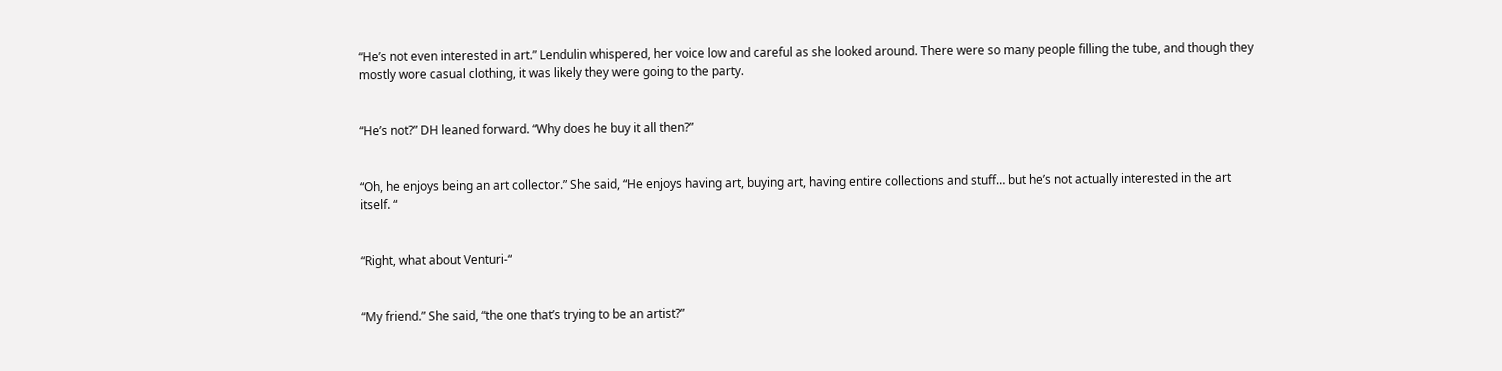“He’s not even interested in art.” Lendulin whispered, her voice low and careful as she looked around. There were so many people filling the tube, and though they mostly wore casual clothing, it was likely they were going to the party.


“He’s not?” DH leaned forward. “Why does he buy it all then?”


“Oh, he enjoys being an art collector.” She said, “He enjoys having art, buying art, having entire collections and stuff… but he’s not actually interested in the art itself. “


“Right, what about Venturi-“


“My friend.” She said, “the one that’s trying to be an artist?”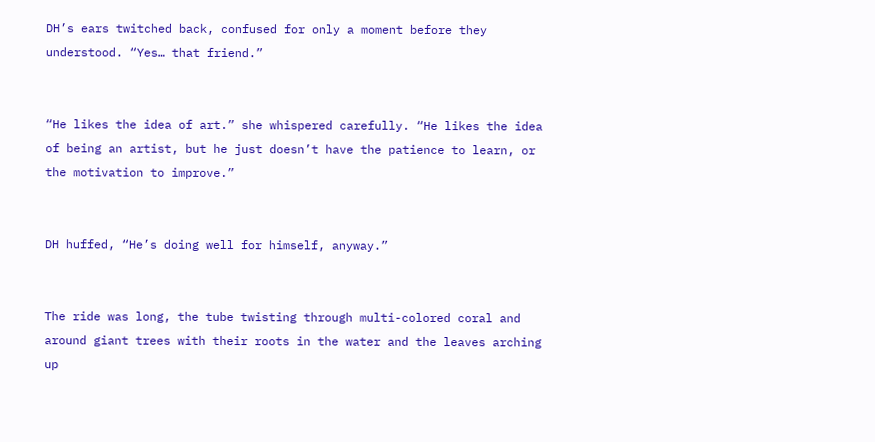DH’s ears twitched back, confused for only a moment before they understood. “Yes… that friend.”


“He likes the idea of art.” she whispered carefully. “He likes the idea of being an artist, but he just doesn’t have the patience to learn, or the motivation to improve.”


DH huffed, “He’s doing well for himself, anyway.”


The ride was long, the tube twisting through multi-colored coral and around giant trees with their roots in the water and the leaves arching up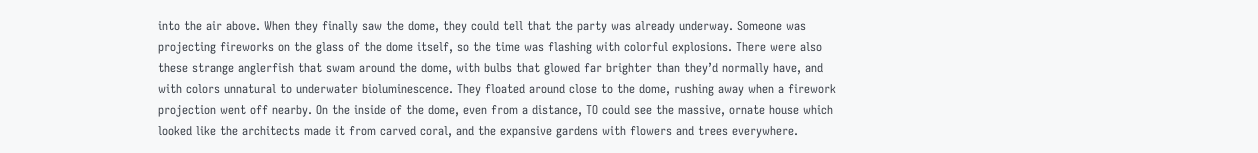into the air above. When they finally saw the dome, they could tell that the party was already underway. Someone was projecting fireworks on the glass of the dome itself, so the time was flashing with colorful explosions. There were also these strange anglerfish that swam around the dome, with bulbs that glowed far brighter than they’d normally have, and with colors unnatural to underwater bioluminescence. They floated around close to the dome, rushing away when a firework projection went off nearby. On the inside of the dome, even from a distance, TO could see the massive, ornate house which looked like the architects made it from carved coral, and the expansive gardens with flowers and trees everywhere.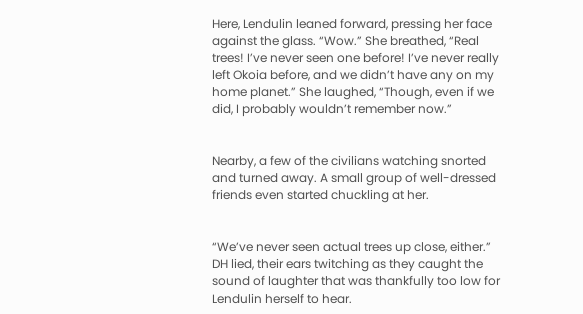Here, Lendulin leaned forward, pressing her face against the glass. “Wow.” She breathed, “Real trees! I’ve never seen one before! I’ve never really left Okoia before, and we didn’t have any on my home planet.” She laughed, “Though, even if we did, I probably wouldn’t remember now.”


Nearby, a few of the civilians watching snorted and turned away. A small group of well-dressed friends even started chuckling at her.


“We’ve never seen actual trees up close, either.” DH lied, their ears twitching as they caught the sound of laughter that was thankfully too low for Lendulin herself to hear.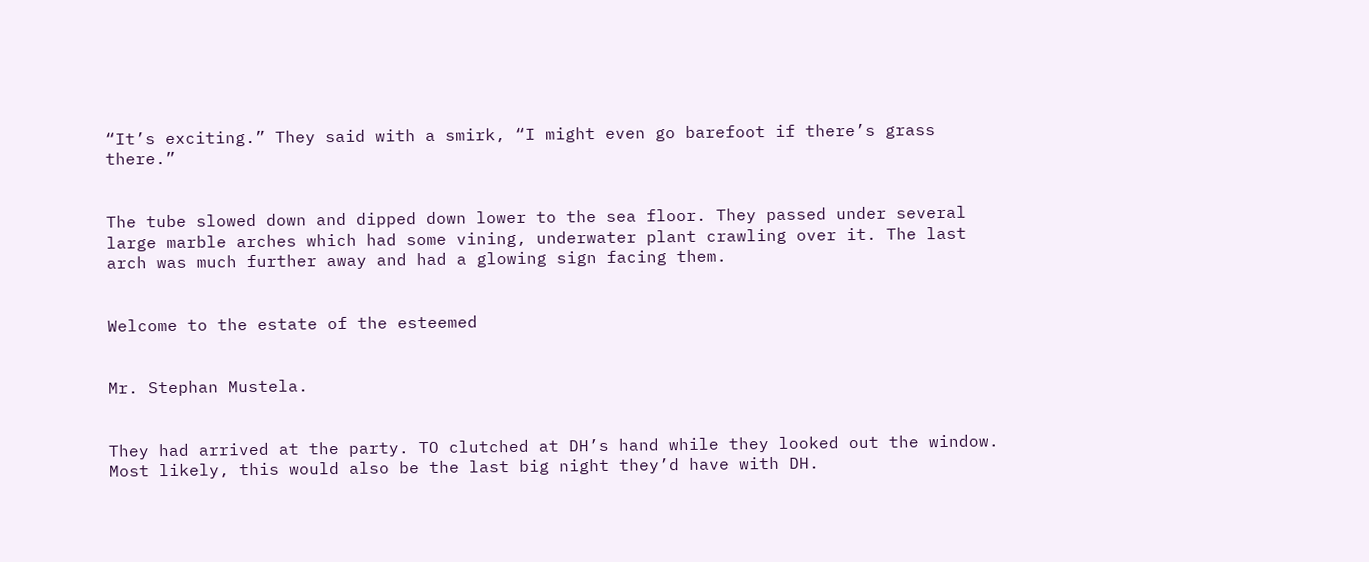“It’s exciting.” They said with a smirk, “I might even go barefoot if there’s grass there.”


The tube slowed down and dipped down lower to the sea floor. They passed under several large marble arches which had some vining, underwater plant crawling over it. The last arch was much further away and had a glowing sign facing them.


Welcome to the estate of the esteemed


Mr. Stephan Mustela.


They had arrived at the party. TO clutched at DH’s hand while they looked out the window. Most likely, this would also be the last big night they’d have with DH.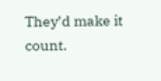They’d make it count.